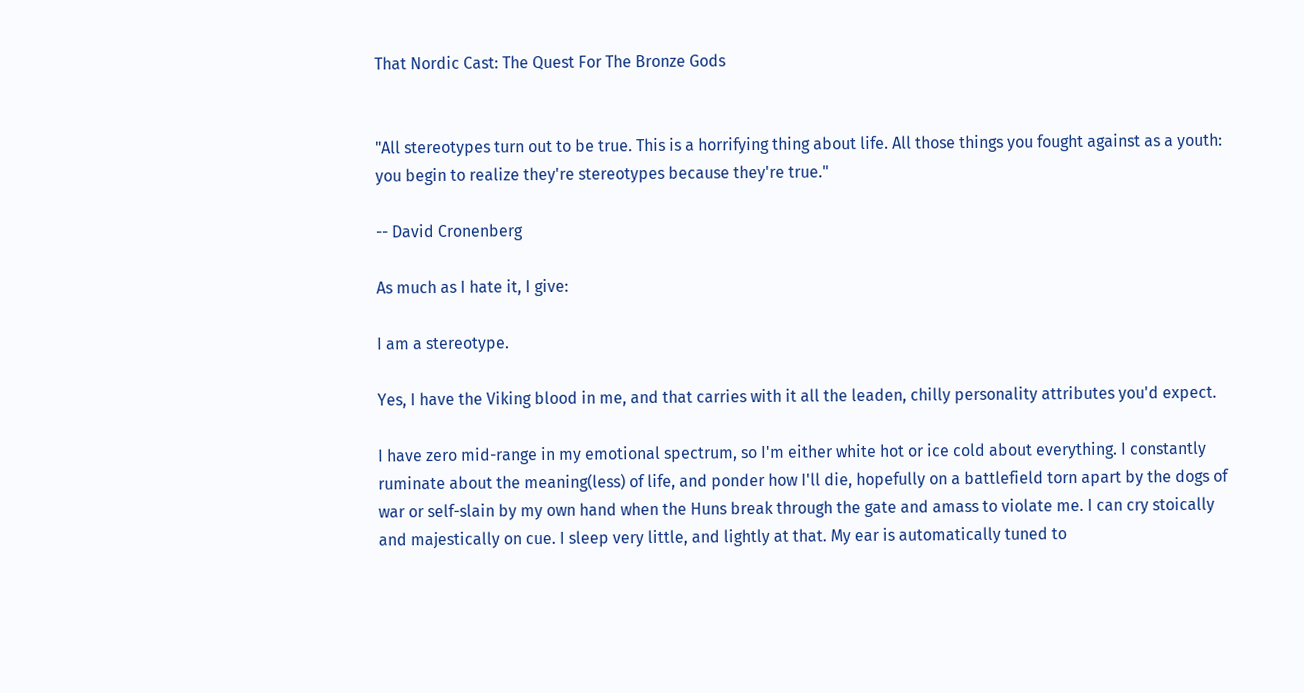That Nordic Cast: The Quest For The Bronze Gods


"All stereotypes turn out to be true. This is a horrifying thing about life. All those things you fought against as a youth: you begin to realize they're stereotypes because they're true."

-- David Cronenberg

As much as I hate it, I give:

I am a stereotype.

Yes, I have the Viking blood in me, and that carries with it all the leaden, chilly personality attributes you'd expect.

I have zero mid-range in my emotional spectrum, so I'm either white hot or ice cold about everything. I constantly ruminate about the meaning(less) of life, and ponder how I'll die, hopefully on a battlefield torn apart by the dogs of war or self-slain by my own hand when the Huns break through the gate and amass to violate me. I can cry stoically and majestically on cue. I sleep very little, and lightly at that. My ear is automatically tuned to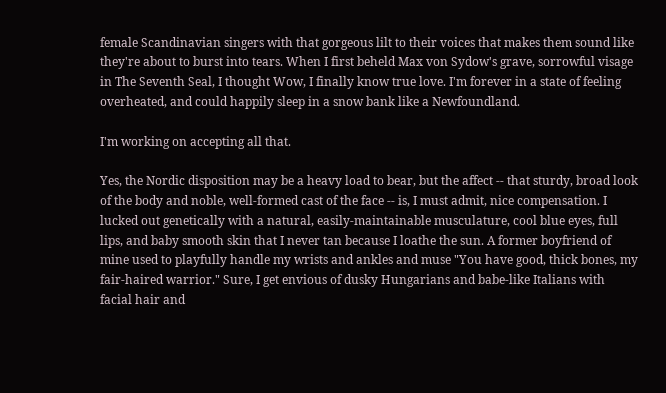female Scandinavian singers with that gorgeous lilt to their voices that makes them sound like they're about to burst into tears. When I first beheld Max von Sydow's grave, sorrowful visage in The Seventh Seal, I thought Wow, I finally know true love. I'm forever in a state of feeling overheated, and could happily sleep in a snow bank like a Newfoundland.

I'm working on accepting all that.

Yes, the Nordic disposition may be a heavy load to bear, but the affect -- that sturdy, broad look of the body and noble, well-formed cast of the face -- is, I must admit, nice compensation. I lucked out genetically with a natural, easily-maintainable musculature, cool blue eyes, full lips, and baby smooth skin that I never tan because I loathe the sun. A former boyfriend of mine used to playfully handle my wrists and ankles and muse "You have good, thick bones, my fair-haired warrior." Sure, I get envious of dusky Hungarians and babe-like Italians with facial hair and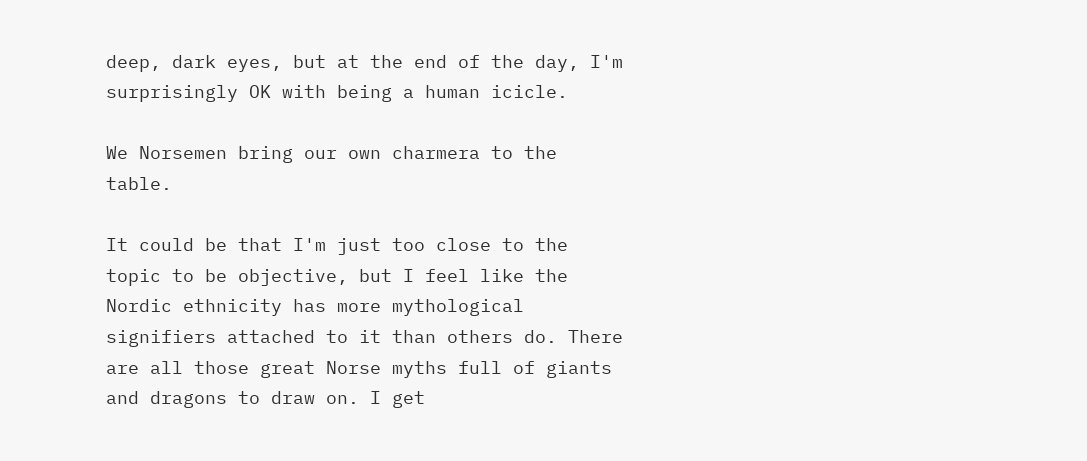deep, dark eyes, but at the end of the day, I'm surprisingly OK with being a human icicle.

We Norsemen bring our own charmera to the table.

It could be that I'm just too close to the topic to be objective, but I feel like the Nordic ethnicity has more mythological signifiers attached to it than others do. There are all those great Norse myths full of giants and dragons to draw on. I get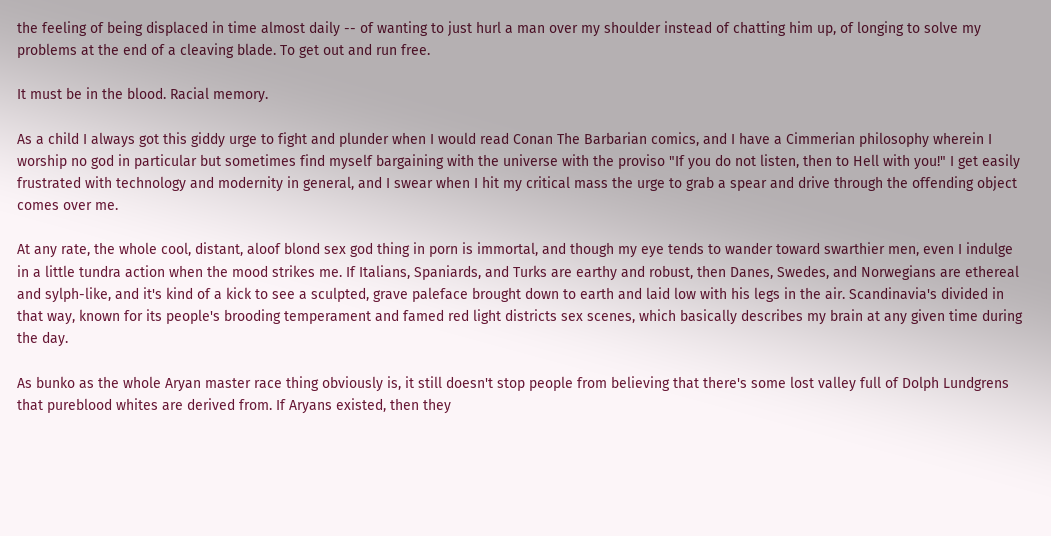the feeling of being displaced in time almost daily -- of wanting to just hurl a man over my shoulder instead of chatting him up, of longing to solve my problems at the end of a cleaving blade. To get out and run free.

It must be in the blood. Racial memory.

As a child I always got this giddy urge to fight and plunder when I would read Conan The Barbarian comics, and I have a Cimmerian philosophy wherein I worship no god in particular but sometimes find myself bargaining with the universe with the proviso "If you do not listen, then to Hell with you!" I get easily frustrated with technology and modernity in general, and I swear when I hit my critical mass the urge to grab a spear and drive through the offending object comes over me.

At any rate, the whole cool, distant, aloof blond sex god thing in porn is immortal, and though my eye tends to wander toward swarthier men, even I indulge in a little tundra action when the mood strikes me. If Italians, Spaniards, and Turks are earthy and robust, then Danes, Swedes, and Norwegians are ethereal and sylph-like, and it's kind of a kick to see a sculpted, grave paleface brought down to earth and laid low with his legs in the air. Scandinavia's divided in that way, known for its people's brooding temperament and famed red light districts sex scenes, which basically describes my brain at any given time during the day.

As bunko as the whole Aryan master race thing obviously is, it still doesn't stop people from believing that there's some lost valley full of Dolph Lundgrens that pureblood whites are derived from. If Aryans existed, then they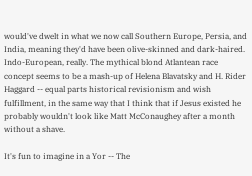would've dwelt in what we now call Southern Europe, Persia, and India, meaning they'd have been olive-skinned and dark-haired. Indo-European, really. The mythical blond Atlantean race concept seems to be a mash-up of Helena Blavatsky and H. Rider Haggard -- equal parts historical revisionism and wish fulfillment, in the same way that I think that if Jesus existed he probably wouldn't look like Matt McConaughey after a month without a shave.

It's fun to imagine in a Yor -- The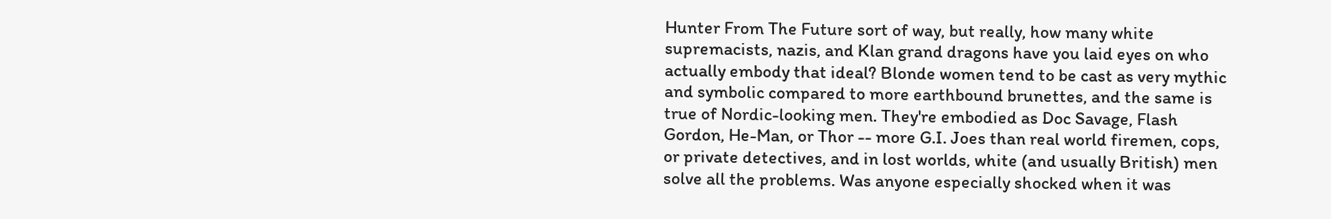Hunter From The Future sort of way, but really, how many white supremacists, nazis, and Klan grand dragons have you laid eyes on who actually embody that ideal? Blonde women tend to be cast as very mythic and symbolic compared to more earthbound brunettes, and the same is true of Nordic-looking men. They're embodied as Doc Savage, Flash Gordon, He-Man, or Thor -- more G.I. Joes than real world firemen, cops, or private detectives, and in lost worlds, white (and usually British) men solve all the problems. Was anyone especially shocked when it was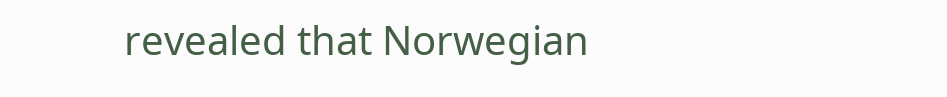revealed that Norwegian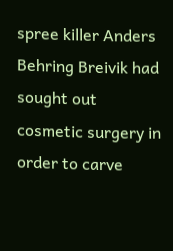spree killer Anders Behring Breivik had sought out cosmetic surgery in order to carve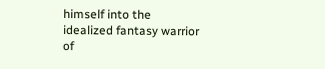himself into the idealized fantasy warrior of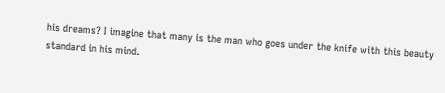his dreams? I imagine that many is the man who goes under the knife with this beauty standard in his mind.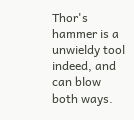Thor's hammer is a unwieldy tool indeed, and can blow both ways.